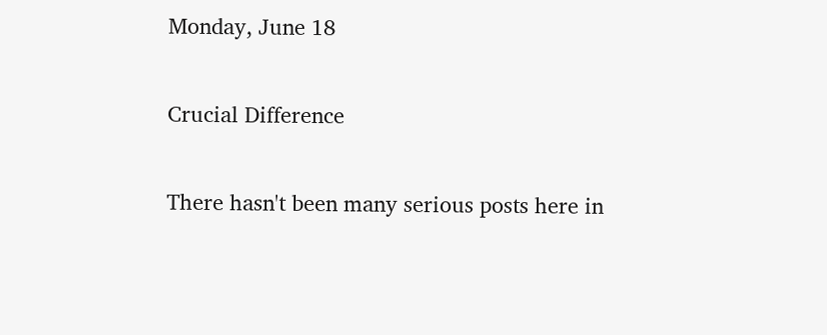Monday, June 18

Crucial Difference

There hasn't been many serious posts here in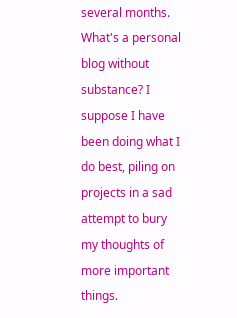several months. What's a personal blog without substance? I suppose I have been doing what I do best, piling on projects in a sad attempt to bury my thoughts of more important things.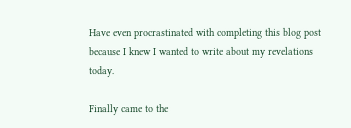Have even procrastinated with completing this blog post because I knew I wanted to write about my revelations today.

Finally came to the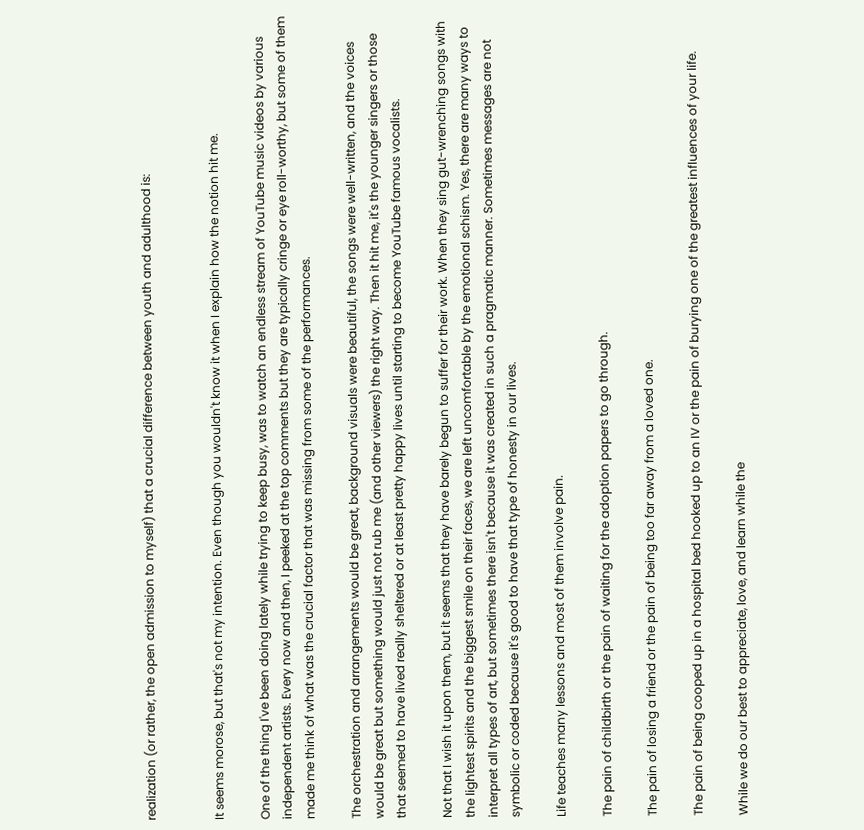realization (or rather, the open admission to myself) that a crucial difference between youth and adulthood is:


It seems morose, but that's not my intention. Even though you wouldn't know it when I explain how the notion hit me.

One of the thing I've been doing lately while trying to keep busy, was to watch an endless stream of YouTube music videos by various independent artists. Every now and then, I peeked at the top comments but they are typically cringe or eye roll-worthy, but some of them made me think of what was the crucial factor that was missing from some of the performances.

The orchestration and arrangements would be great, background visuals were beautiful, the songs were well-written, and the voices would be great but something would just not rub me (and other viewers) the right way. Then it hit me, it's the younger singers or those that seemed to have lived really sheltered or at least pretty happy lives until starting to become YouTube famous vocalists.

Not that I wish it upon them, but it seems that they have barely begun to suffer for their work. When they sing gut-wrenching songs with the lightest spirits and the biggest smile on their faces, we are left uncomfortable by the emotional schism. Yes, there are many ways to interpret all types of art, but sometimes there isn't because it was created in such a pragmatic manner. Sometimes messages are not symbolic or coded because it's good to have that type of honesty in our lives.

Life teaches many lessons and most of them involve pain.

The pain of childbirth or the pain of waiting for the adoption papers to go through.

The pain of losing a friend or the pain of being too far away from a loved one.

The pain of being cooped up in a hospital bed hooked up to an IV or the pain of burying one of the greatest influences of your life.

While we do our best to appreciate, love, and learn while the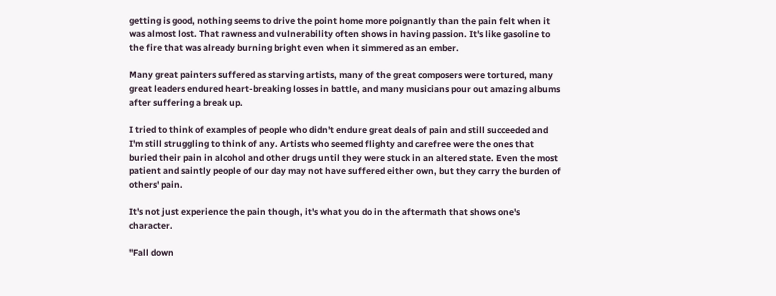getting is good, nothing seems to drive the point home more poignantly than the pain felt when it was almost lost. That rawness and vulnerability often shows in having passion. It's like gasoline to the fire that was already burning bright even when it simmered as an ember.

Many great painters suffered as starving artists, many of the great composers were tortured, many great leaders endured heart-breaking losses in battle, and many musicians pour out amazing albums after suffering a break up.

I tried to think of examples of people who didn't endure great deals of pain and still succeeded and I'm still struggling to think of any. Artists who seemed flighty and carefree were the ones that buried their pain in alcohol and other drugs until they were stuck in an altered state. Even the most patient and saintly people of our day may not have suffered either own, but they carry the burden of others' pain.

It's not just experience the pain though, it's what you do in the aftermath that shows one's character.

"Fall down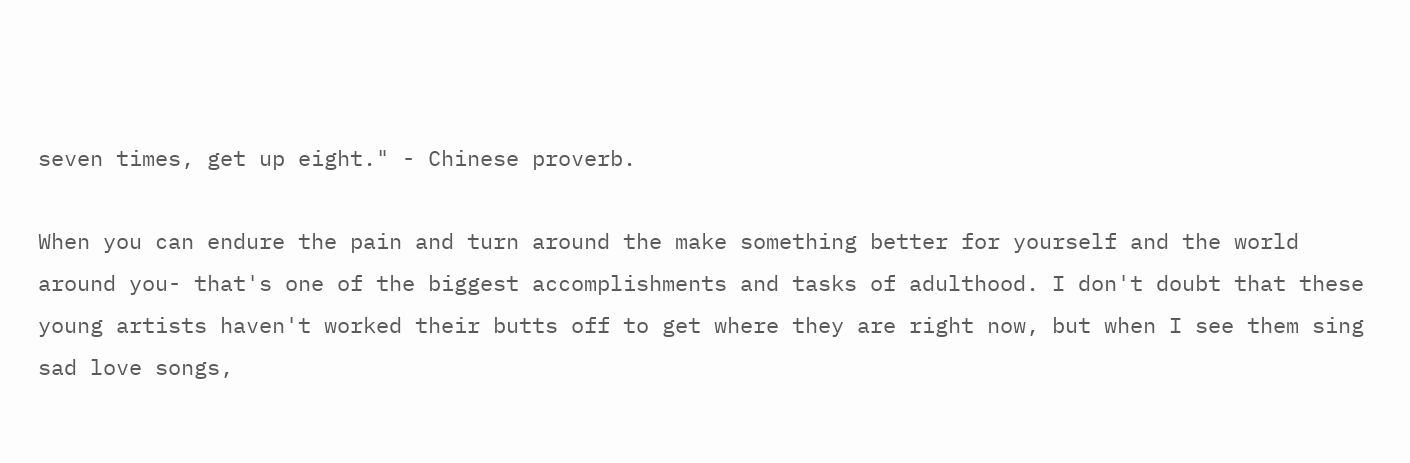seven times, get up eight." - Chinese proverb.

When you can endure the pain and turn around the make something better for yourself and the world around you- that's one of the biggest accomplishments and tasks of adulthood. I don't doubt that these young artists haven't worked their butts off to get where they are right now, but when I see them sing sad love songs,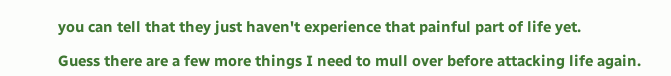you can tell that they just haven't experience that painful part of life yet.

Guess there are a few more things I need to mull over before attacking life again.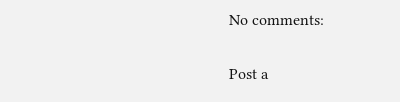No comments:

Post a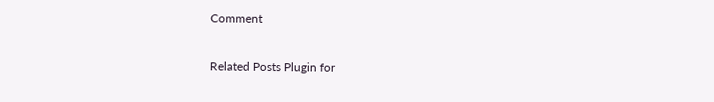Comment

Related Posts Plugin for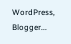WordPress, Blogger...